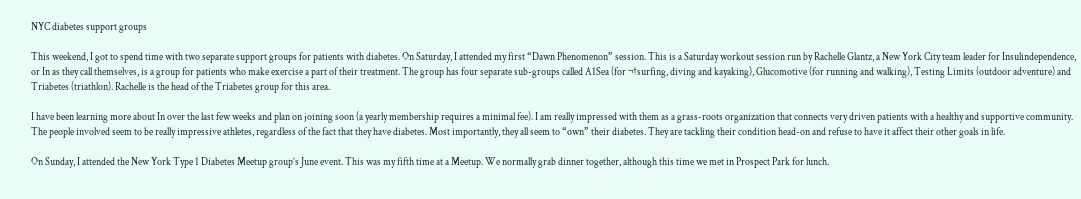NYC diabetes support groups

This weekend, I got to spend time with two separate support groups for patients with diabetes. On Saturday, I attended my first “Dawn Phenomenon” session. This is a Saturday workout session run by Rachelle Glantz, a New York City team leader for Insulindependence, or In as they call themselves, is a group for patients who make exercise a part of their treatment. The group has four separate sub-groups called A1Sea (for ¬†surfing, diving and kayaking), Glucomotive (for running and walking), Testing Limits (outdoor adventure) and Triabetes (triathlon). Rachelle is the head of the Triabetes group for this area.

I have been learning more about In over the last few weeks and plan on joining soon (a yearly membership requires a minimal fee). I am really impressed with them as a grass-roots organization that connects very driven patients with a healthy and supportive community. The people involved seem to be really impressive athletes, regardless of the fact that they have diabetes. Most importantly, they all seem to “own” their diabetes. They are tackling their condition head-on and refuse to have it affect their other goals in life.

On Sunday, I attended the New York Type 1 Diabetes Meetup group’s June event. This was my fifth time at a Meetup. We normally grab dinner together, although this time we met in Prospect Park for lunch.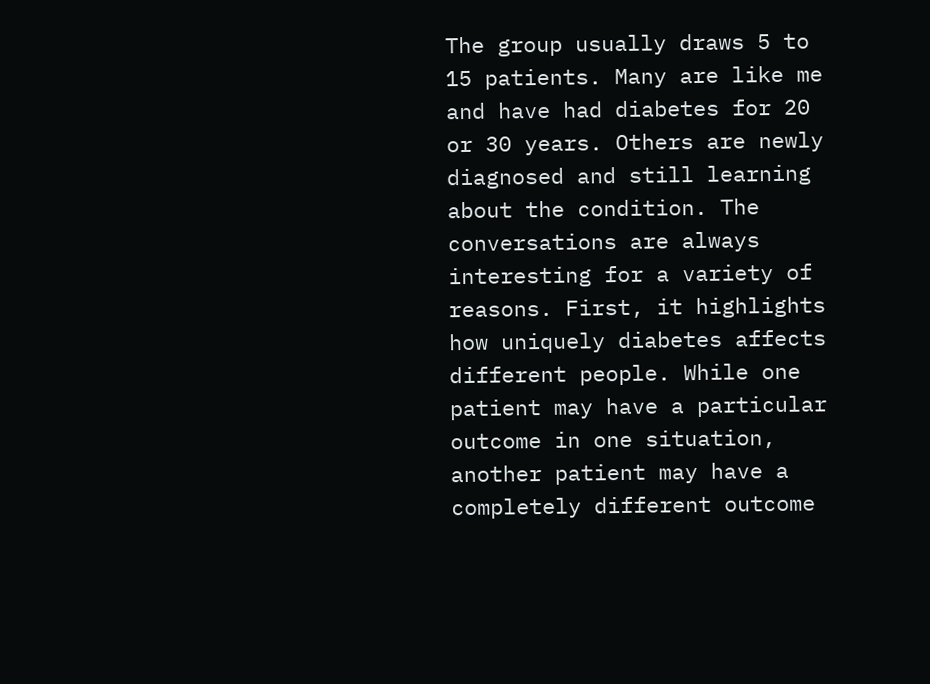The group usually draws 5 to 15 patients. Many are like me and have had diabetes for 20 or 30 years. Others are newly diagnosed and still learning about the condition. The conversations are always interesting for a variety of reasons. First, it highlights how uniquely diabetes affects different people. While one patient may have a particular outcome in one situation, another patient may have a completely different outcome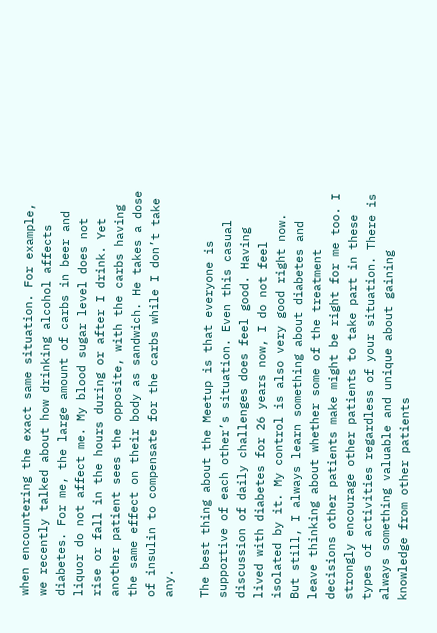when encountering the exact same situation. For example, we recently talked about how drinking alcohol affects diabetes. For me, the large amount of carbs in beer and liquor do not affect me. My blood sugar level does not rise or fall in the hours during or after I drink. Yet another patient sees the opposite, with the carbs having the same effect on their body as sandwich. He takes a dose of insulin to compensate for the carbs while I don’t take any.

The best thing about the Meetup is that everyone is supportive of each other’s situation. Even this casual discussion of daily challenges does feel good. Having lived with diabetes for 26 years now, I do not feel isolated by it. My control is also very good right now. But still, I always learn something about diabetes and leave thinking about whether some of the treatment decisions other patients make might be right for me too. I strongly encourage other patients to take part in these types of activities regardless of your situation. There is always something valuable and unique about gaining knowledge from other patients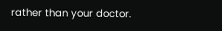rather than your doctor.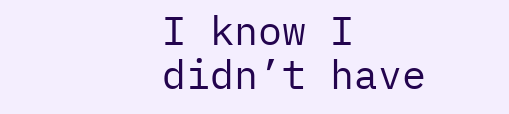I know I didn’t have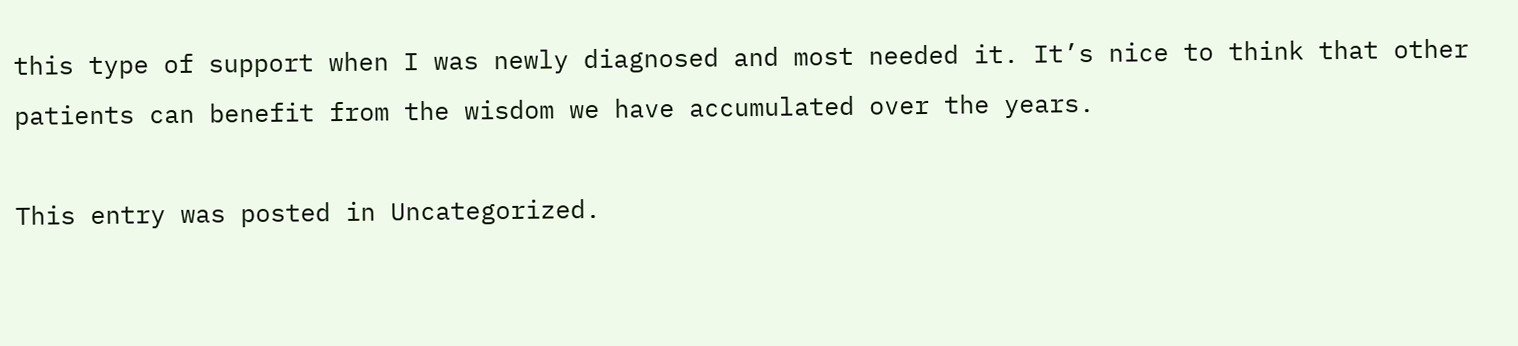this type of support when I was newly diagnosed and most needed it. It’s nice to think that other patients can benefit from the wisdom we have accumulated over the years.

This entry was posted in Uncategorized.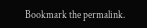Bookmark the permalink.